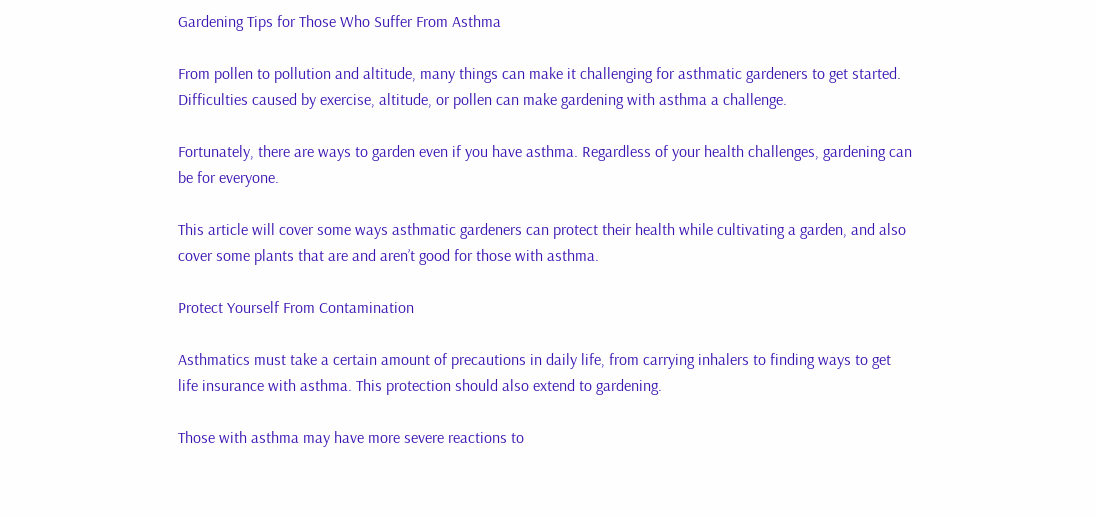Gardening Tips for Those Who Suffer From Asthma

From pollen to pollution and altitude, many things can make it challenging for asthmatic gardeners to get started. Difficulties caused by exercise, altitude, or pollen can make gardening with asthma a challenge.

Fortunately, there are ways to garden even if you have asthma. Regardless of your health challenges, gardening can be for everyone.

This article will cover some ways asthmatic gardeners can protect their health while cultivating a garden, and also cover some plants that are and aren’t good for those with asthma.

Protect Yourself From Contamination

Asthmatics must take a certain amount of precautions in daily life, from carrying inhalers to finding ways to get life insurance with asthma. This protection should also extend to gardening.

Those with asthma may have more severe reactions to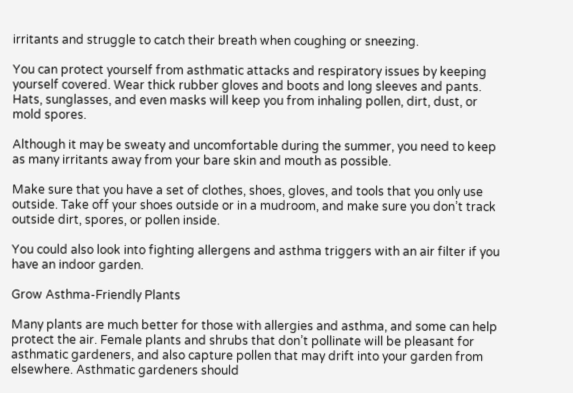irritants and struggle to catch their breath when coughing or sneezing.

You can protect yourself from asthmatic attacks and respiratory issues by keeping yourself covered. Wear thick rubber gloves and boots and long sleeves and pants. Hats, sunglasses, and even masks will keep you from inhaling pollen, dirt, dust, or mold spores.

Although it may be sweaty and uncomfortable during the summer, you need to keep as many irritants away from your bare skin and mouth as possible.

Make sure that you have a set of clothes, shoes, gloves, and tools that you only use outside. Take off your shoes outside or in a mudroom, and make sure you don’t track outside dirt, spores, or pollen inside.

You could also look into fighting allergens and asthma triggers with an air filter if you have an indoor garden.

Grow Asthma-Friendly Plants

Many plants are much better for those with allergies and asthma, and some can help protect the air. Female plants and shrubs that don’t pollinate will be pleasant for asthmatic gardeners, and also capture pollen that may drift into your garden from elsewhere. Asthmatic gardeners should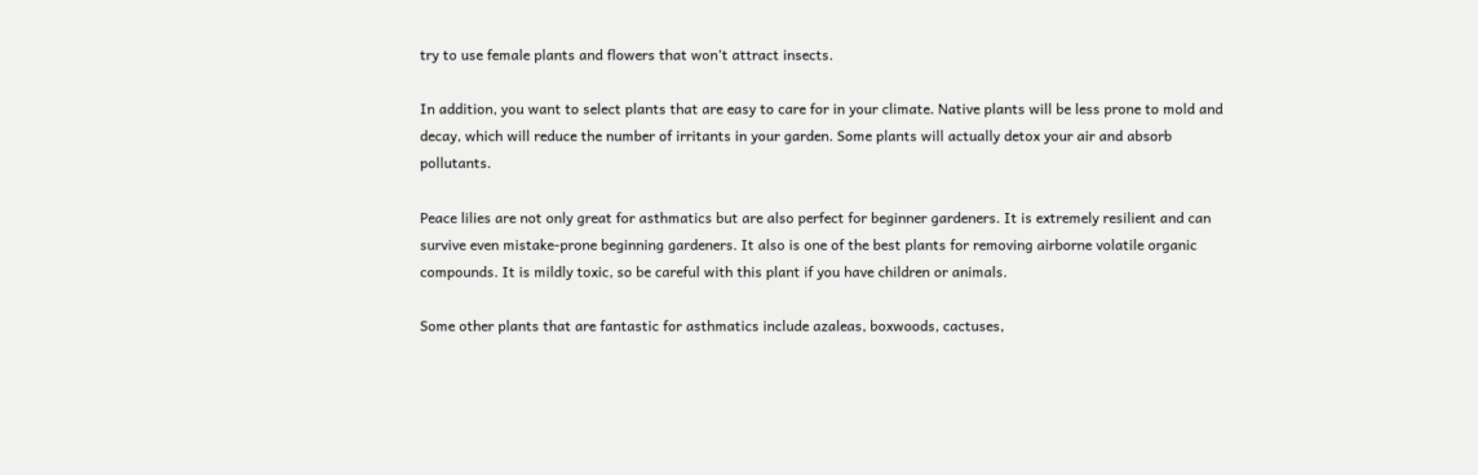try to use female plants and flowers that won’t attract insects.

In addition, you want to select plants that are easy to care for in your climate. Native plants will be less prone to mold and decay, which will reduce the number of irritants in your garden. Some plants will actually detox your air and absorb pollutants.

Peace lilies are not only great for asthmatics but are also perfect for beginner gardeners. It is extremely resilient and can survive even mistake-prone beginning gardeners. It also is one of the best plants for removing airborne volatile organic compounds. It is mildly toxic, so be careful with this plant if you have children or animals.

Some other plants that are fantastic for asthmatics include azaleas, boxwoods, cactuses,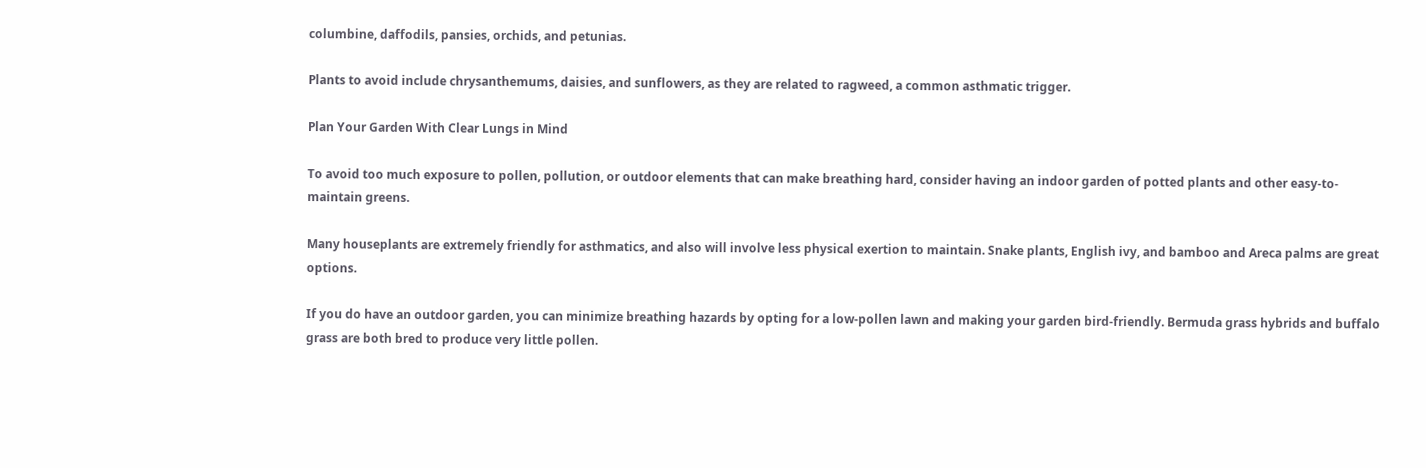columbine, daffodils, pansies, orchids, and petunias.

Plants to avoid include chrysanthemums, daisies, and sunflowers, as they are related to ragweed, a common asthmatic trigger.

Plan Your Garden With Clear Lungs in Mind

To avoid too much exposure to pollen, pollution, or outdoor elements that can make breathing hard, consider having an indoor garden of potted plants and other easy-to-maintain greens.

Many houseplants are extremely friendly for asthmatics, and also will involve less physical exertion to maintain. Snake plants, English ivy, and bamboo and Areca palms are great options.

If you do have an outdoor garden, you can minimize breathing hazards by opting for a low-pollen lawn and making your garden bird-friendly. Bermuda grass hybrids and buffalo grass are both bred to produce very little pollen.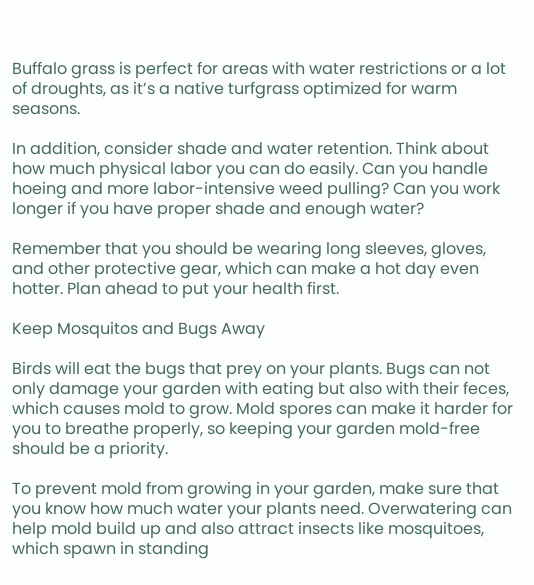Buffalo grass is perfect for areas with water restrictions or a lot of droughts, as it’s a native turfgrass optimized for warm seasons.

In addition, consider shade and water retention. Think about how much physical labor you can do easily. Can you handle hoeing and more labor-intensive weed pulling? Can you work longer if you have proper shade and enough water?

Remember that you should be wearing long sleeves, gloves, and other protective gear, which can make a hot day even hotter. Plan ahead to put your health first.

Keep Mosquitos and Bugs Away

Birds will eat the bugs that prey on your plants. Bugs can not only damage your garden with eating but also with their feces, which causes mold to grow. Mold spores can make it harder for you to breathe properly, so keeping your garden mold-free should be a priority.

To prevent mold from growing in your garden, make sure that you know how much water your plants need. Overwatering can help mold build up and also attract insects like mosquitoes, which spawn in standing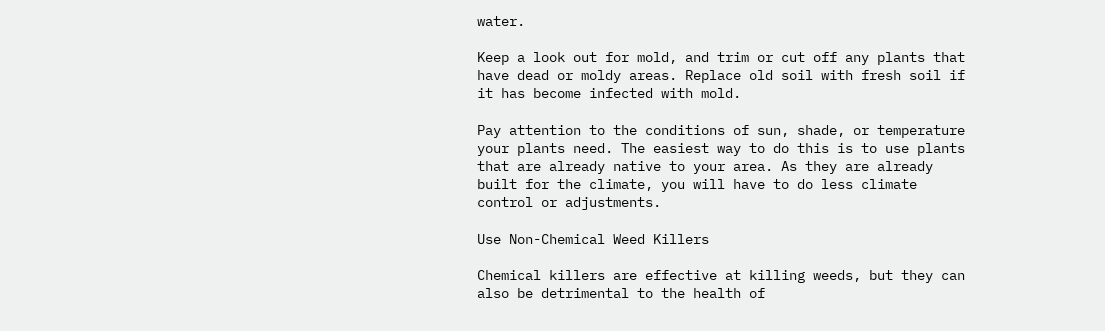water.

Keep a look out for mold, and trim or cut off any plants that have dead or moldy areas. Replace old soil with fresh soil if it has become infected with mold.

Pay attention to the conditions of sun, shade, or temperature your plants need. The easiest way to do this is to use plants that are already native to your area. As they are already built for the climate, you will have to do less climate control or adjustments.

Use Non-Chemical Weed Killers

Chemical killers are effective at killing weeds, but they can also be detrimental to the health of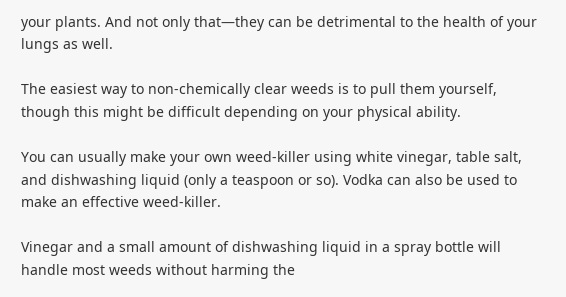your plants. And not only that—they can be detrimental to the health of your lungs as well.

The easiest way to non-chemically clear weeds is to pull them yourself, though this might be difficult depending on your physical ability.

You can usually make your own weed-killer using white vinegar, table salt, and dishwashing liquid (only a teaspoon or so). Vodka can also be used to make an effective weed-killer.

Vinegar and a small amount of dishwashing liquid in a spray bottle will handle most weeds without harming the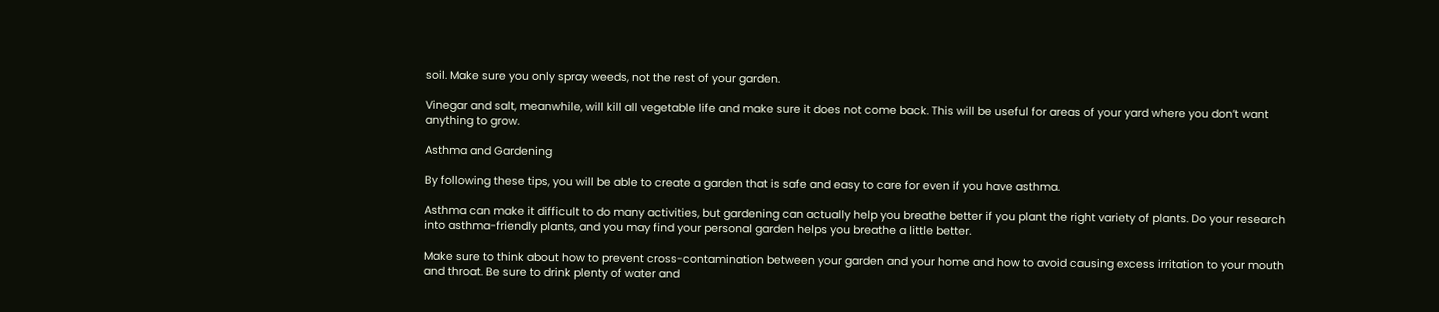soil. Make sure you only spray weeds, not the rest of your garden.

Vinegar and salt, meanwhile, will kill all vegetable life and make sure it does not come back. This will be useful for areas of your yard where you don’t want anything to grow.

Asthma and Gardening

By following these tips, you will be able to create a garden that is safe and easy to care for even if you have asthma.

Asthma can make it difficult to do many activities, but gardening can actually help you breathe better if you plant the right variety of plants. Do your research into asthma-friendly plants, and you may find your personal garden helps you breathe a little better.

Make sure to think about how to prevent cross-contamination between your garden and your home and how to avoid causing excess irritation to your mouth and throat. Be sure to drink plenty of water and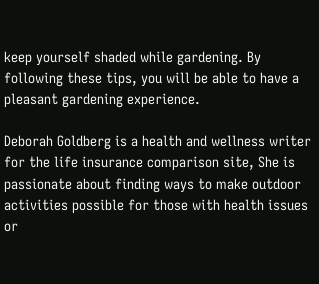keep yourself shaded while gardening. By following these tips, you will be able to have a pleasant gardening experience.

Deborah Goldberg is a health and wellness writer for the life insurance comparison site, She is passionate about finding ways to make outdoor activities possible for those with health issues or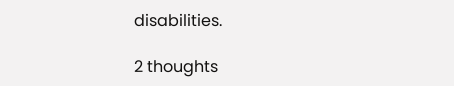disabilities.

2 thoughts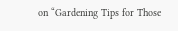on “Gardening Tips for Those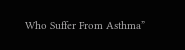Who Suffer From Asthma”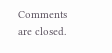Comments are closed.